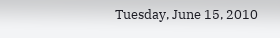Tuesday, June 15, 2010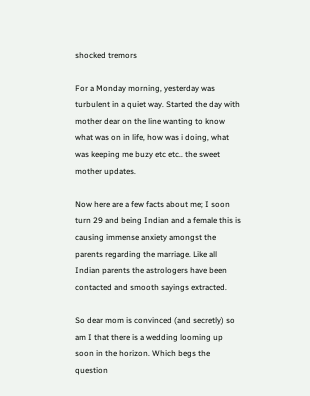shocked tremors

For a Monday morning, yesterday was turbulent in a quiet way. Started the day with mother dear on the line wanting to know what was on in life, how was i doing, what was keeping me buzy etc etc.. the sweet mother updates.

Now here are a few facts about me; I soon turn 29 and being Indian and a female this is causing immense anxiety amongst the parents regarding the marriage. Like all Indian parents the astrologers have been contacted and smooth sayings extracted.

So dear mom is convinced (and secretly) so am I that there is a wedding looming up soon in the horizon. Which begs the question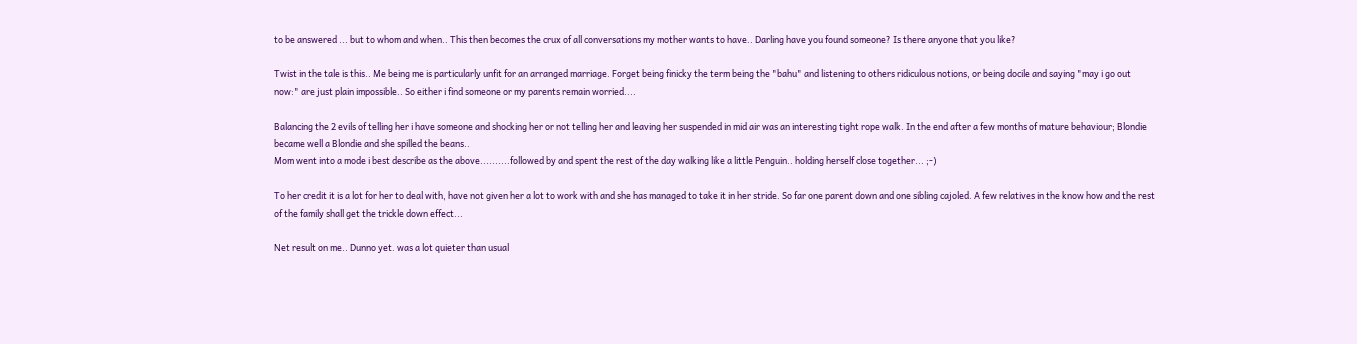to be answered ... but to whom and when.. This then becomes the crux of all conversations my mother wants to have.. Darling have you found someone? Is there anyone that you like?

Twist in the tale is this.. Me being me is particularly unfit for an arranged marriage. Forget being finicky the term being the "bahu" and listening to others ridiculous notions, or being docile and saying "may i go out now:" are just plain impossible.. So either i find someone or my parents remain worried....

Balancing the 2 evils of telling her i have someone and shocking her or not telling her and leaving her suspended in mid air was an interesting tight rope walk. In the end after a few months of mature behaviour; Blondie became well a Blondie and she spilled the beans..
Mom went into a mode i best describe as the above..........followed by and spent the rest of the day walking like a little Penguin.. holding herself close together... ;-)

To her credit it is a lot for her to deal with, have not given her a lot to work with and she has managed to take it in her stride. So far one parent down and one sibling cajoled. A few relatives in the know how and the rest of the family shall get the trickle down effect...

Net result on me.. Dunno yet. was a lot quieter than usual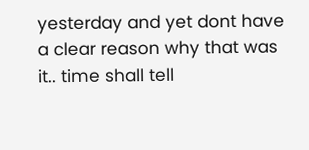yesterday and yet dont have a clear reason why that was it.. time shall tell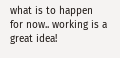what is to happen for now.. working is a great idea!